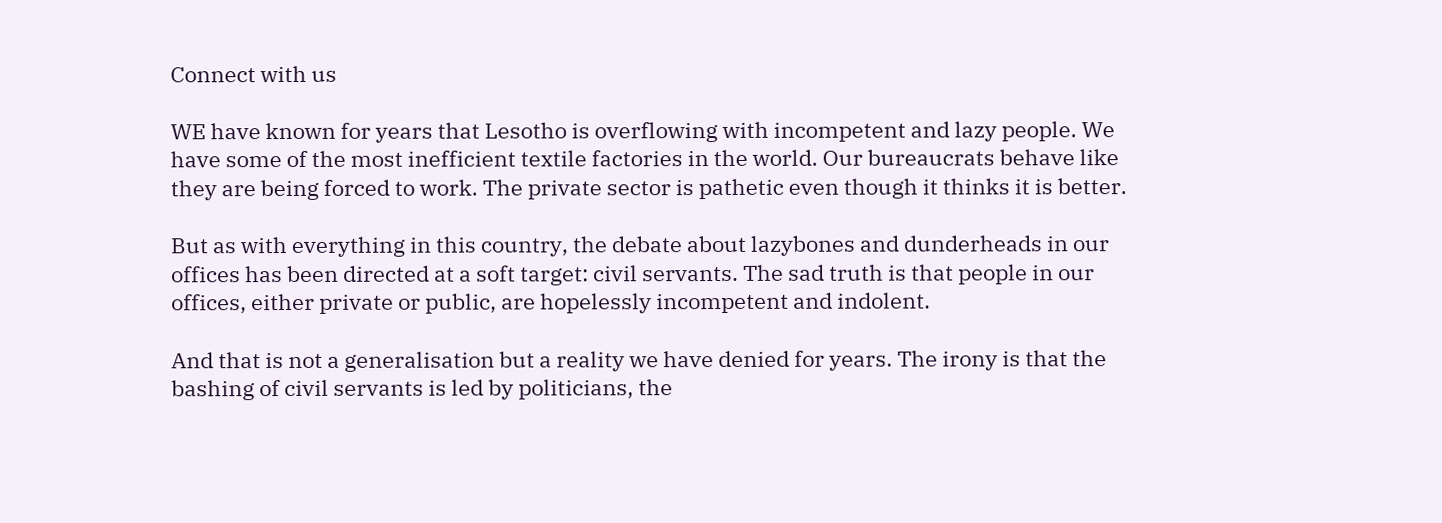Connect with us

WE have known for years that Lesotho is overflowing with incompetent and lazy people. We have some of the most inefficient textile factories in the world. Our bureaucrats behave like they are being forced to work. The private sector is pathetic even though it thinks it is better.

But as with everything in this country, the debate about lazybones and dunderheads in our offices has been directed at a soft target: civil servants. The sad truth is that people in our offices, either private or public, are hopelessly incompetent and indolent.

And that is not a generalisation but a reality we have denied for years. The irony is that the bashing of civil servants is led by politicians, the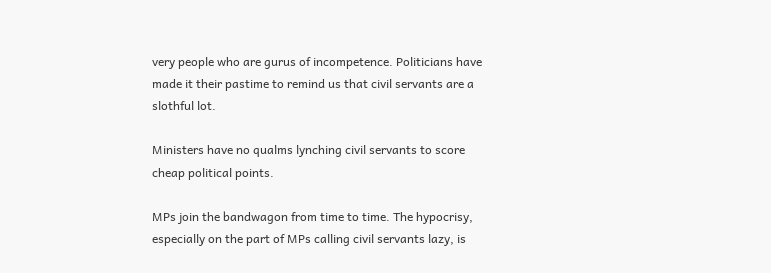very people who are gurus of incompetence. Politicians have made it their pastime to remind us that civil servants are a slothful lot.

Ministers have no qualms lynching civil servants to score cheap political points.

MPs join the bandwagon from time to time. The hypocrisy, especially on the part of MPs calling civil servants lazy, is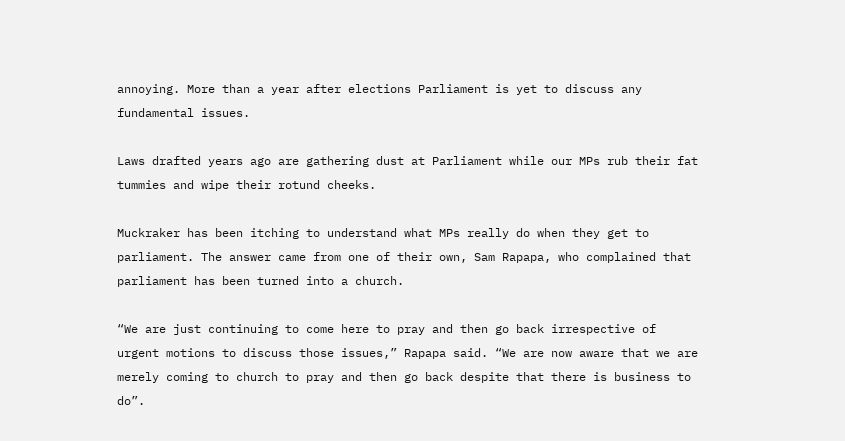annoying. More than a year after elections Parliament is yet to discuss any fundamental issues.

Laws drafted years ago are gathering dust at Parliament while our MPs rub their fat tummies and wipe their rotund cheeks.

Muckraker has been itching to understand what MPs really do when they get to parliament. The answer came from one of their own, Sam Rapapa, who complained that parliament has been turned into a church.

“We are just continuing to come here to pray and then go back irrespective of urgent motions to discuss those issues,” Rapapa said. “We are now aware that we are merely coming to church to pray and then go back despite that there is business to do”.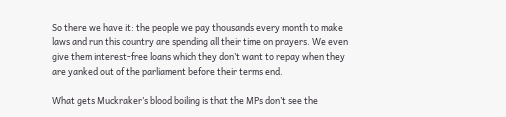So there we have it: the people we pay thousands every month to make laws and run this country are spending all their time on prayers. We even give them interest-free loans which they don’t want to repay when they are yanked out of the parliament before their terms end.

What gets Muckraker’s blood boiling is that the MPs don’t see the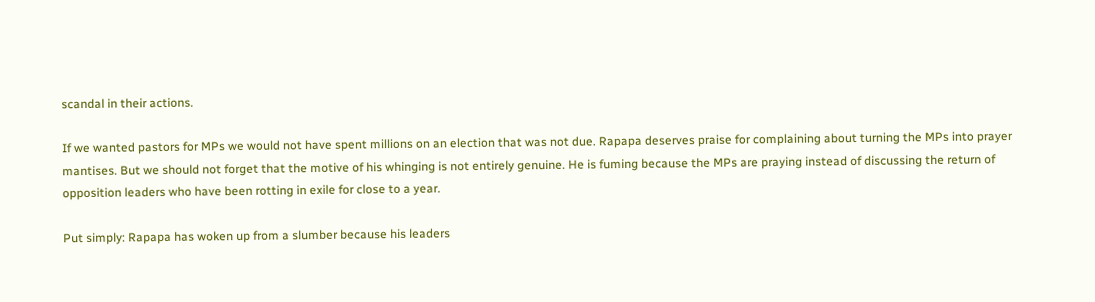scandal in their actions.

If we wanted pastors for MPs we would not have spent millions on an election that was not due. Rapapa deserves praise for complaining about turning the MPs into prayer mantises. But we should not forget that the motive of his whinging is not entirely genuine. He is fuming because the MPs are praying instead of discussing the return of opposition leaders who have been rotting in exile for close to a year.

Put simply: Rapapa has woken up from a slumber because his leaders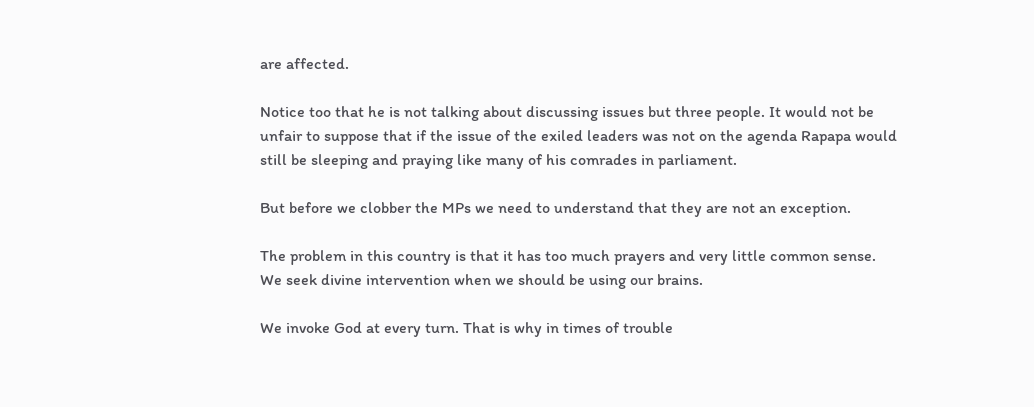are affected.

Notice too that he is not talking about discussing issues but three people. It would not be unfair to suppose that if the issue of the exiled leaders was not on the agenda Rapapa would still be sleeping and praying like many of his comrades in parliament.

But before we clobber the MPs we need to understand that they are not an exception.

The problem in this country is that it has too much prayers and very little common sense. We seek divine intervention when we should be using our brains.

We invoke God at every turn. That is why in times of trouble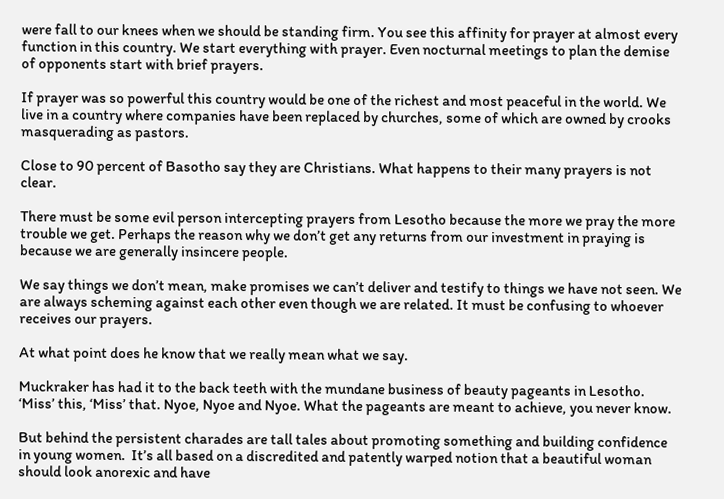were fall to our knees when we should be standing firm. You see this affinity for prayer at almost every function in this country. We start everything with prayer. Even nocturnal meetings to plan the demise of opponents start with brief prayers.

If prayer was so powerful this country would be one of the richest and most peaceful in the world. We live in a country where companies have been replaced by churches, some of which are owned by crooks masquerading as pastors.

Close to 90 percent of Basotho say they are Christians. What happens to their many prayers is not clear.

There must be some evil person intercepting prayers from Lesotho because the more we pray the more trouble we get. Perhaps the reason why we don’t get any returns from our investment in praying is because we are generally insincere people.

We say things we don’t mean, make promises we can’t deliver and testify to things we have not seen. We are always scheming against each other even though we are related. It must be confusing to whoever receives our prayers.

At what point does he know that we really mean what we say.

Muckraker has had it to the back teeth with the mundane business of beauty pageants in Lesotho.  ‘Miss’ this, ‘Miss’ that. Nyoe, Nyoe and Nyoe. What the pageants are meant to achieve, you never know.

But behind the persistent charades are tall tales about promoting something and building confidence in young women.  It’s all based on a discredited and patently warped notion that a beautiful woman should look anorexic and have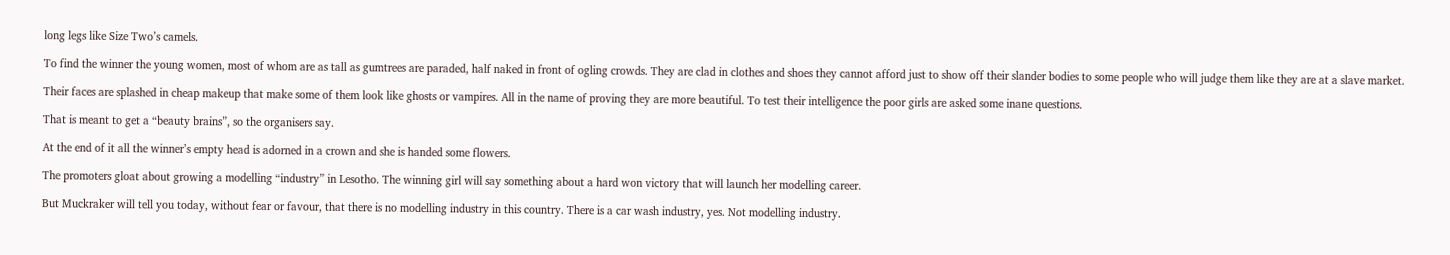long legs like Size Two’s camels.

To find the winner the young women, most of whom are as tall as gumtrees are paraded, half naked in front of ogling crowds. They are clad in clothes and shoes they cannot afford just to show off their slander bodies to some people who will judge them like they are at a slave market.

Their faces are splashed in cheap makeup that make some of them look like ghosts or vampires. All in the name of proving they are more beautiful. To test their intelligence the poor girls are asked some inane questions.

That is meant to get a “beauty brains”, so the organisers say.

At the end of it all the winner’s empty head is adorned in a crown and she is handed some flowers.

The promoters gloat about growing a modelling “industry” in Lesotho. The winning girl will say something about a hard won victory that will launch her modelling career.

But Muckraker will tell you today, without fear or favour, that there is no modelling industry in this country. There is a car wash industry, yes. Not modelling industry.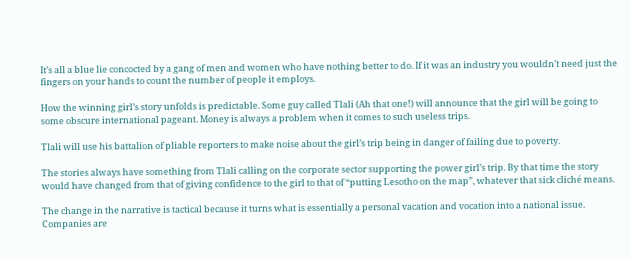It’s all a blue lie concocted by a gang of men and women who have nothing better to do. If it was an industry you wouldn’t need just the fingers on your hands to count the number of people it employs.

How the winning girl’s story unfolds is predictable. Some guy called Tlali (Ah that one!) will announce that the girl will be going to some obscure international pageant. Money is always a problem when it comes to such useless trips.

Tlali will use his battalion of pliable reporters to make noise about the girl’s trip being in danger of failing due to poverty.

The stories always have something from Tlali calling on the corporate sector supporting the power girl’s trip. By that time the story would have changed from that of giving confidence to the girl to that of “putting Lesotho on the map”, whatever that sick cliché means.

The change in the narrative is tactical because it turns what is essentially a personal vacation and vocation into a national issue. Companies are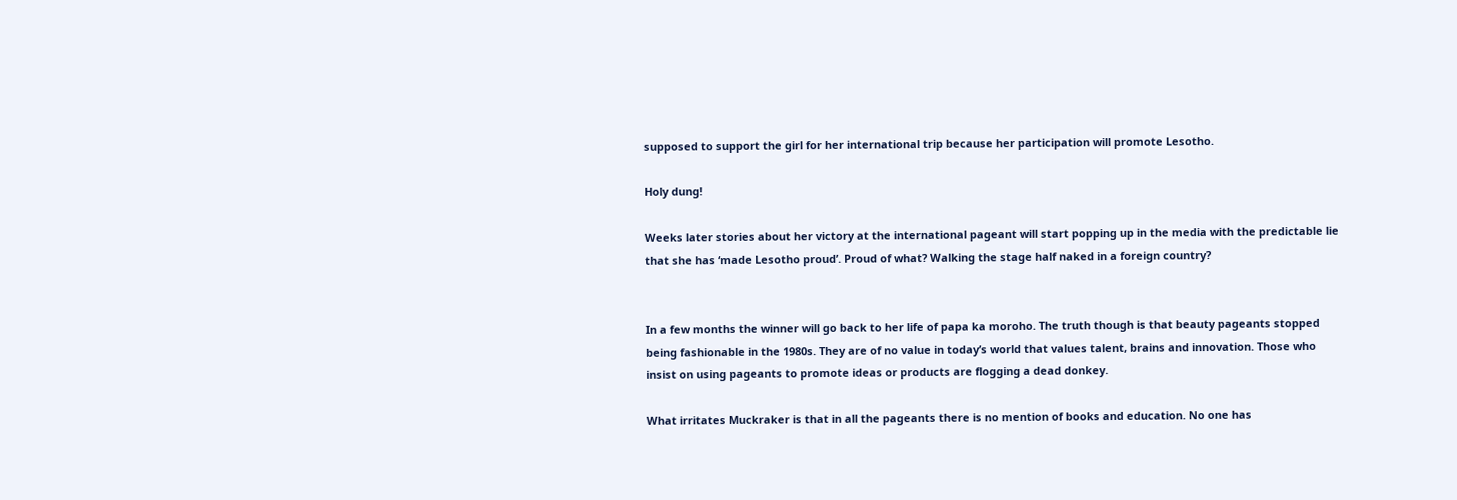supposed to support the girl for her international trip because her participation will promote Lesotho.

Holy dung!

Weeks later stories about her victory at the international pageant will start popping up in the media with the predictable lie that she has ‘made Lesotho proud’. Proud of what? Walking the stage half naked in a foreign country?


In a few months the winner will go back to her life of papa ka moroho. The truth though is that beauty pageants stopped being fashionable in the 1980s. They are of no value in today’s world that values talent, brains and innovation. Those who insist on using pageants to promote ideas or products are flogging a dead donkey.

What irritates Muckraker is that in all the pageants there is no mention of books and education. No one has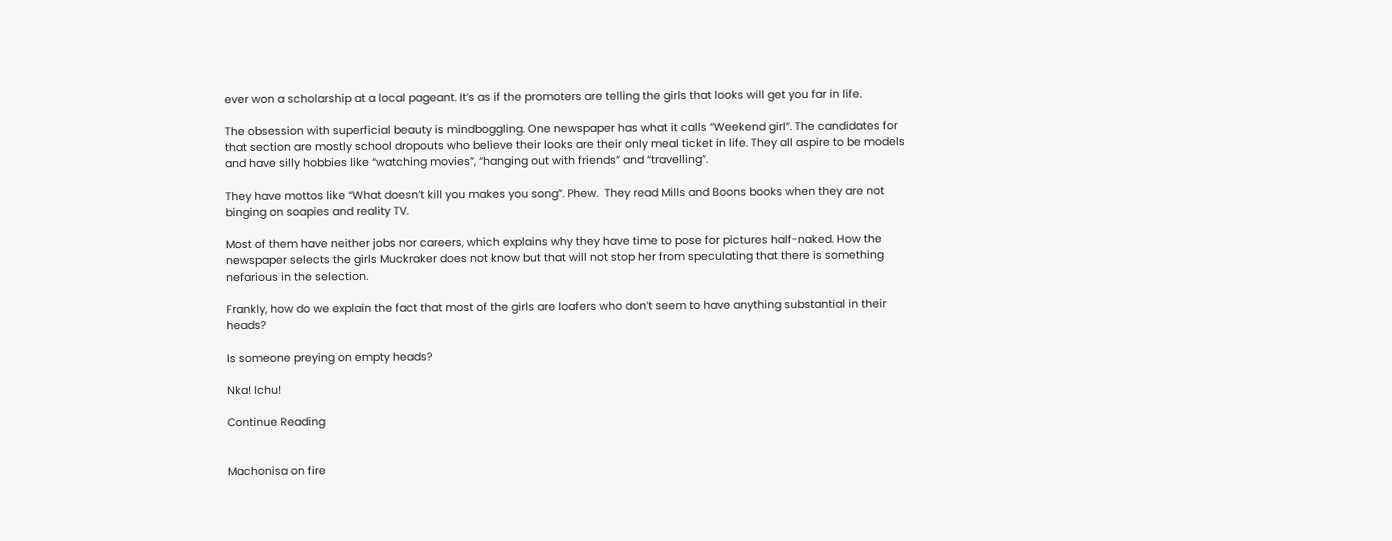ever won a scholarship at a local pageant. It’s as if the promoters are telling the girls that looks will get you far in life.

The obsession with superficial beauty is mindboggling. One newspaper has what it calls “Weekend girl”. The candidates for that section are mostly school dropouts who believe their looks are their only meal ticket in life. They all aspire to be models and have silly hobbies like “watching movies”, “hanging out with friends” and “travelling”.

They have mottos like “What doesn’t kill you makes you song”. Phew.  They read Mills and Boons books when they are not binging on soapies and reality TV.

Most of them have neither jobs nor careers, which explains why they have time to pose for pictures half-naked. How the newspaper selects the girls Muckraker does not know but that will not stop her from speculating that there is something nefarious in the selection.

Frankly, how do we explain the fact that most of the girls are loafers who don’t seem to have anything substantial in their heads?

Is someone preying on empty heads?

Nka! Ichu!

Continue Reading


Machonisa on fire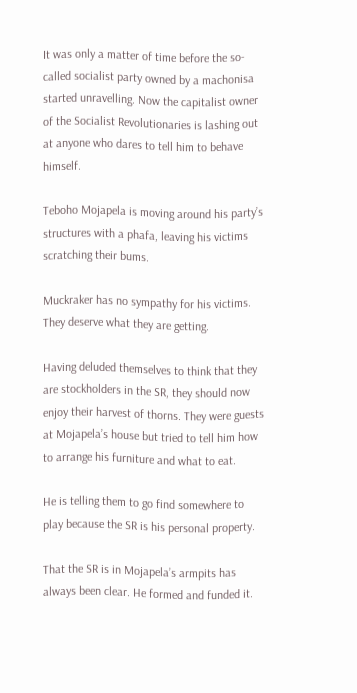It was only a matter of time before the so-called socialist party owned by a machonisa started unravelling. Now the capitalist owner of the Socialist Revolutionaries is lashing out at anyone who dares to tell him to behave himself.

Teboho Mojapela is moving around his party’s structures with a phafa, leaving his victims scratching their bums.

Muckraker has no sympathy for his victims. They deserve what they are getting.

Having deluded themselves to think that they are stockholders in the SR, they should now enjoy their harvest of thorns. They were guests at Mojapela’s house but tried to tell him how to arrange his furniture and what to eat.

He is telling them to go find somewhere to play because the SR is his personal property.

That the SR is in Mojapela’s armpits has always been clear. He formed and funded it.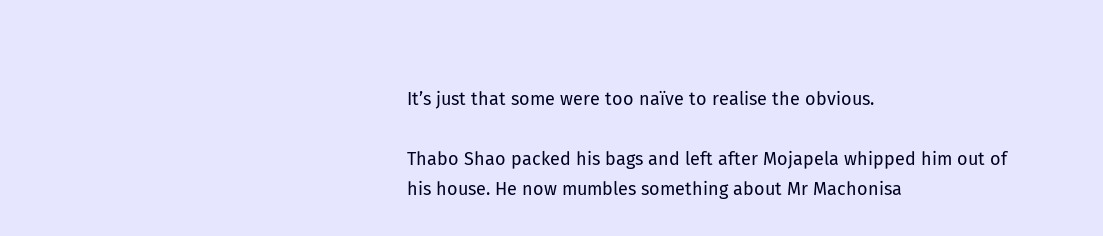It’s just that some were too naïve to realise the obvious.

Thabo Shao packed his bags and left after Mojapela whipped him out of his house. He now mumbles something about Mr Machonisa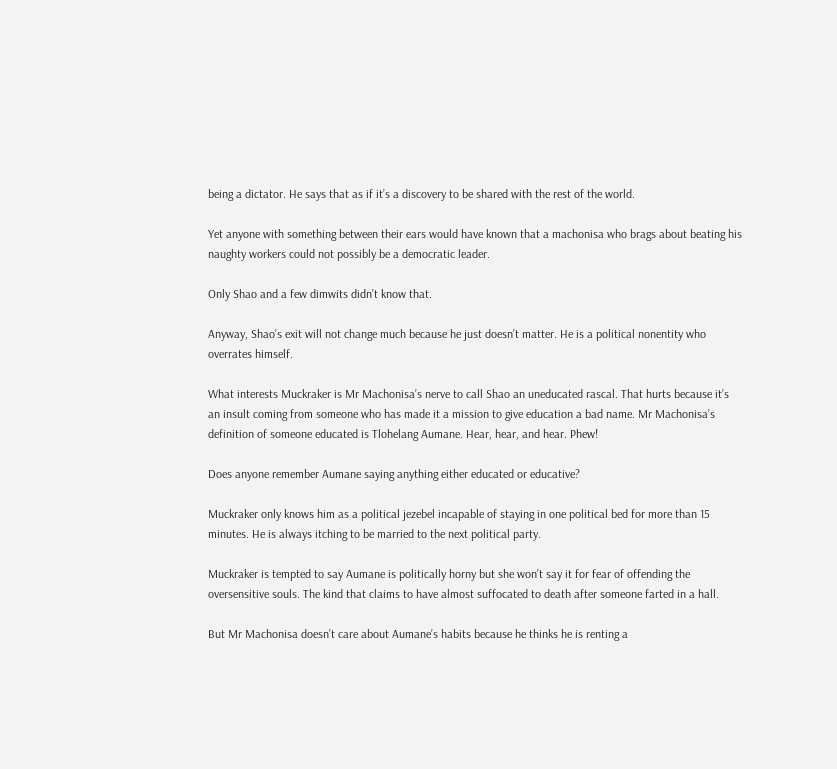being a dictator. He says that as if it’s a discovery to be shared with the rest of the world.

Yet anyone with something between their ears would have known that a machonisa who brags about beating his naughty workers could not possibly be a democratic leader.

Only Shao and a few dimwits didn’t know that.

Anyway, Shao’s exit will not change much because he just doesn’t matter. He is a political nonentity who overrates himself.

What interests Muckraker is Mr Machonisa’s nerve to call Shao an uneducated rascal. That hurts because it’s an insult coming from someone who has made it a mission to give education a bad name. Mr Machonisa’s definition of someone educated is Tlohelang Aumane. Hear, hear, and hear. Phew!

Does anyone remember Aumane saying anything either educated or educative?

Muckraker only knows him as a political jezebel incapable of staying in one political bed for more than 15 minutes. He is always itching to be married to the next political party.

Muckraker is tempted to say Aumane is politically horny but she won’t say it for fear of offending the oversensitive souls. The kind that claims to have almost suffocated to death after someone farted in a hall.

But Mr Machonisa doesn’t care about Aumane’s habits because he thinks he is renting a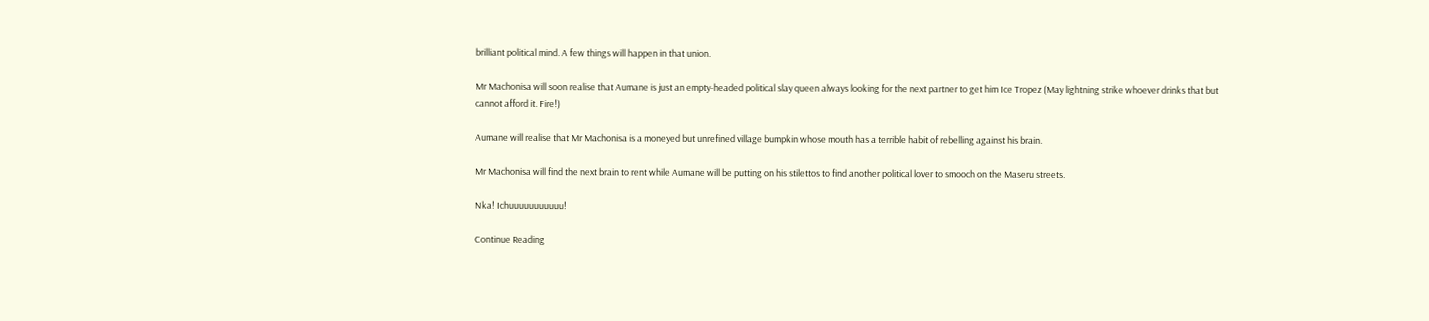brilliant political mind. A few things will happen in that union.

Mr Machonisa will soon realise that Aumane is just an empty-headed political slay queen always looking for the next partner to get him Ice Tropez (May lightning strike whoever drinks that but cannot afford it. Fire!)

Aumane will realise that Mr Machonisa is a moneyed but unrefined village bumpkin whose mouth has a terrible habit of rebelling against his brain.

Mr Machonisa will find the next brain to rent while Aumane will be putting on his stilettos to find another political lover to smooch on the Maseru streets.

Nka! Ichuuuuuuuuuuu!

Continue Reading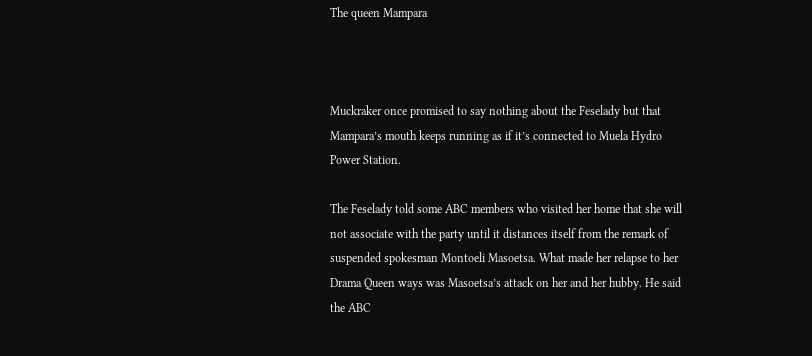The queen Mampara



Muckraker once promised to say nothing about the Feselady but that Mampara’s mouth keeps running as if it’s connected to Muela Hydro Power Station.

The Feselady told some ABC members who visited her home that she will not associate with the party until it distances itself from the remark of suspended spokesman Montoeli Masoetsa. What made her relapse to her Drama Queen ways was Masoetsa’s attack on her and her hubby. He said the ABC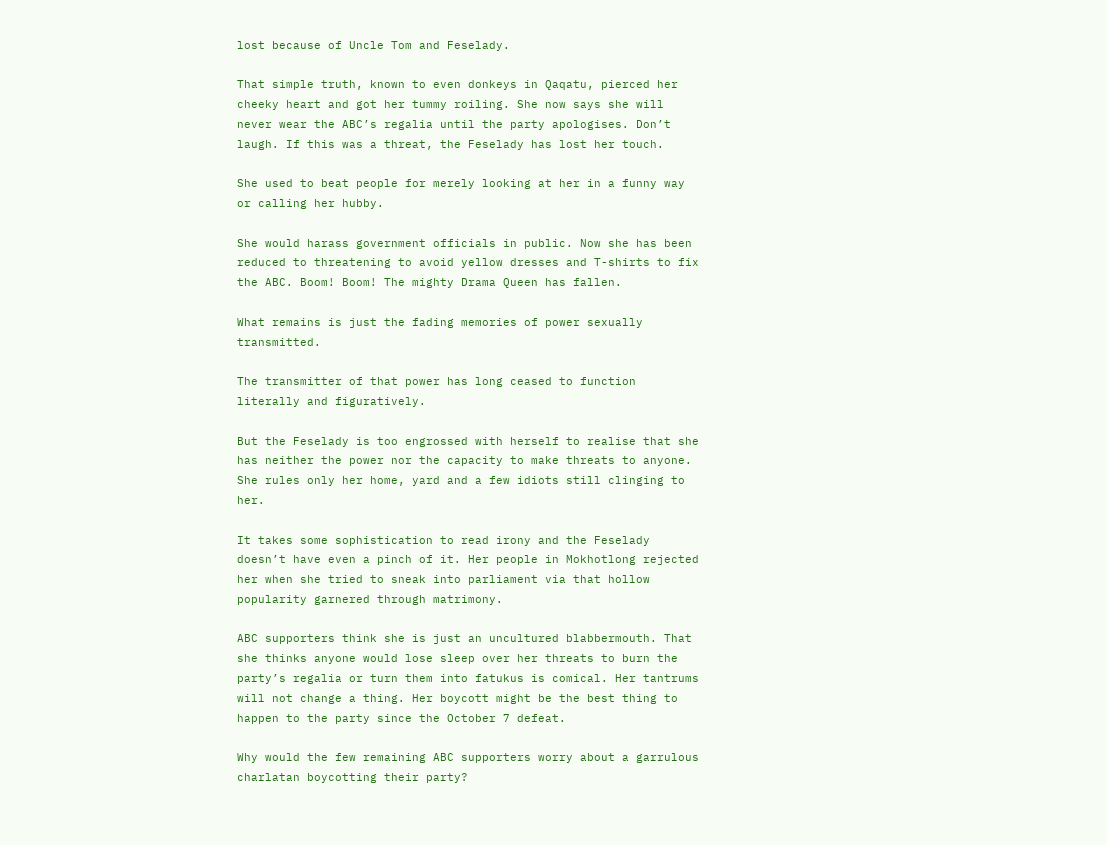lost because of Uncle Tom and Feselady.

That simple truth, known to even donkeys in Qaqatu, pierced her cheeky heart and got her tummy roiling. She now says she will never wear the ABC’s regalia until the party apologises. Don’t laugh. If this was a threat, the Feselady has lost her touch.

She used to beat people for merely looking at her in a funny way or calling her hubby.

She would harass government officials in public. Now she has been reduced to threatening to avoid yellow dresses and T-shirts to fix the ABC. Boom! Boom! The mighty Drama Queen has fallen.

What remains is just the fading memories of power sexually transmitted.

The transmitter of that power has long ceased to function literally and figuratively.

But the Feselady is too engrossed with herself to realise that she has neither the power nor the capacity to make threats to anyone. She rules only her home, yard and a few idiots still clinging to her.

It takes some sophistication to read irony and the Feselady doesn’t have even a pinch of it. Her people in Mokhotlong rejected her when she tried to sneak into parliament via that hollow popularity garnered through matrimony.

ABC supporters think she is just an uncultured blabbermouth. That she thinks anyone would lose sleep over her threats to burn the party’s regalia or turn them into fatukus is comical. Her tantrums will not change a thing. Her boycott might be the best thing to happen to the party since the October 7 defeat.

Why would the few remaining ABC supporters worry about a garrulous charlatan boycotting their party?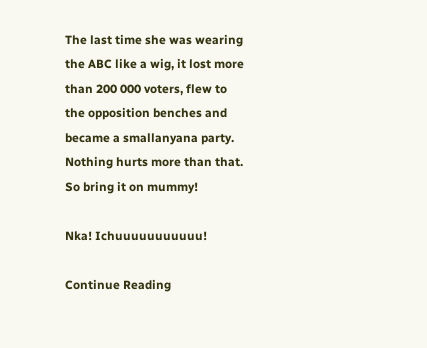The last time she was wearing the ABC like a wig, it lost more than 200 000 voters, flew to the opposition benches and became a smallanyana party. Nothing hurts more than that. So bring it on mummy!

Nka! Ichuuuuuuuuuuu!

Continue Reading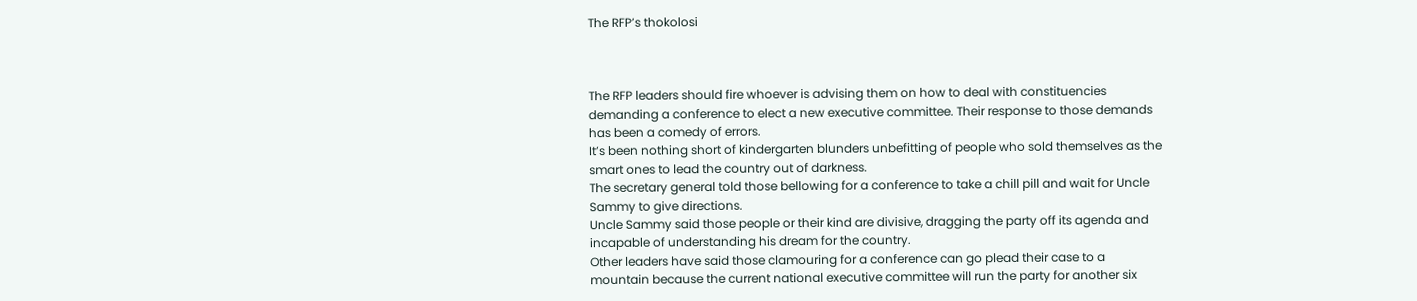The RFP’s thokolosi



The RFP leaders should fire whoever is advising them on how to deal with constituencies demanding a conference to elect a new executive committee. Their response to those demands has been a comedy of errors.
It’s been nothing short of kindergarten blunders unbefitting of people who sold themselves as the smart ones to lead the country out of darkness.
The secretary general told those bellowing for a conference to take a chill pill and wait for Uncle Sammy to give directions.
Uncle Sammy said those people or their kind are divisive, dragging the party off its agenda and incapable of understanding his dream for the country.
Other leaders have said those clamouring for a conference can go plead their case to a mountain because the current national executive committee will run the party for another six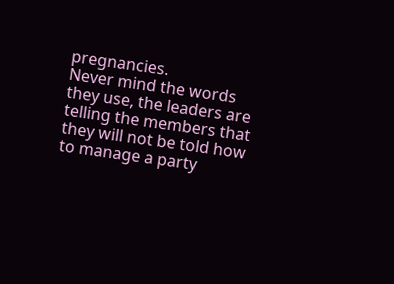pregnancies.
Never mind the words they use, the leaders are telling the members that they will not be told how to manage a party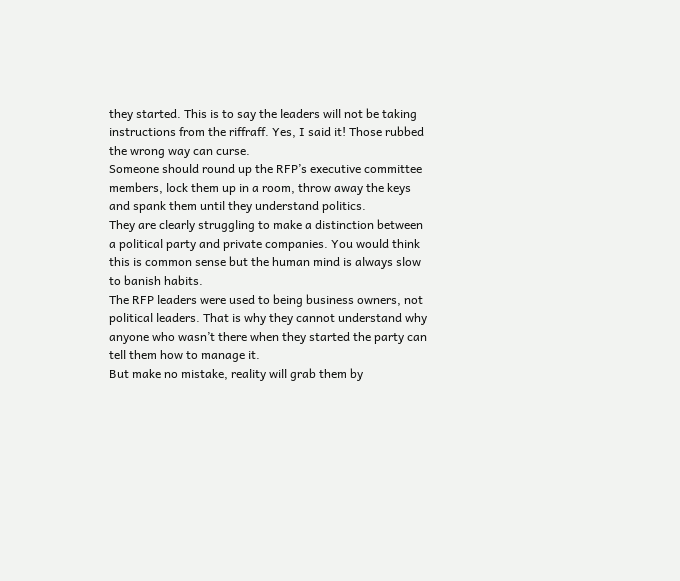they started. This is to say the leaders will not be taking instructions from the riffraff. Yes, I said it! Those rubbed the wrong way can curse.
Someone should round up the RFP’s executive committee members, lock them up in a room, throw away the keys and spank them until they understand politics.
They are clearly struggling to make a distinction between a political party and private companies. You would think this is common sense but the human mind is always slow to banish habits.
The RFP leaders were used to being business owners, not political leaders. That is why they cannot understand why anyone who wasn’t there when they started the party can tell them how to manage it.
But make no mistake, reality will grab them by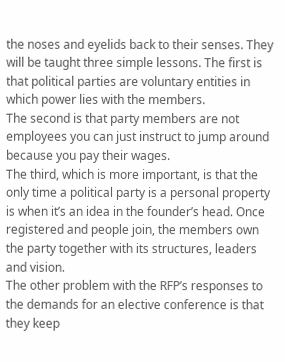the noses and eyelids back to their senses. They will be taught three simple lessons. The first is that political parties are voluntary entities in which power lies with the members.
The second is that party members are not employees you can just instruct to jump around because you pay their wages.
The third, which is more important, is that the only time a political party is a personal property is when it’s an idea in the founder’s head. Once registered and people join, the members own the party together with its structures, leaders and vision.
The other problem with the RFP’s responses to the demands for an elective conference is that they keep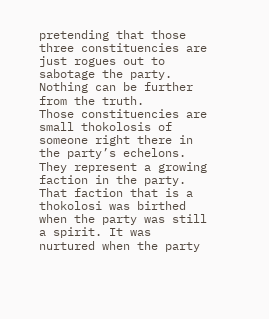pretending that those three constituencies are just rogues out to sabotage the party. Nothing can be further from the truth.
Those constituencies are small thokolosis of someone right there in the party’s echelons. They represent a growing faction in the party. That faction that is a thokolosi was birthed when the party was still a spirit. It was nurtured when the party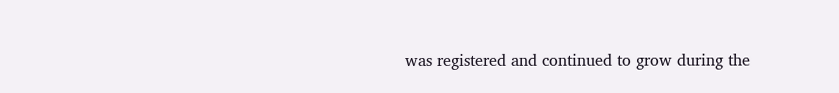was registered and continued to grow during the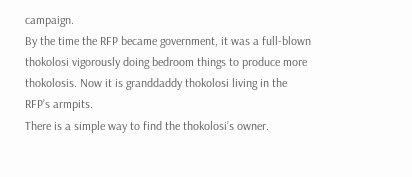campaign.
By the time the RFP became government, it was a full-blown thokolosi vigorously doing bedroom things to produce more thokolosis. Now it is granddaddy thokolosi living in the RFP’s armpits.
There is a simple way to find the thokolosi’s owner.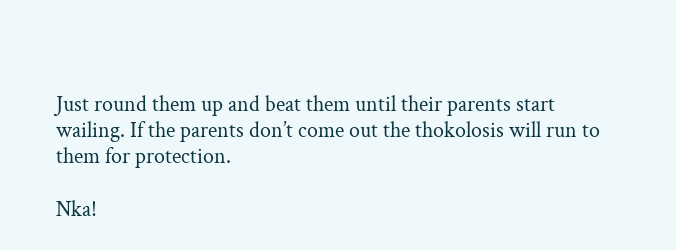Just round them up and beat them until their parents start wailing. If the parents don’t come out the thokolosis will run to them for protection.

Nka!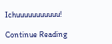Ichuuuuuuuuuuu!

Continue Reading